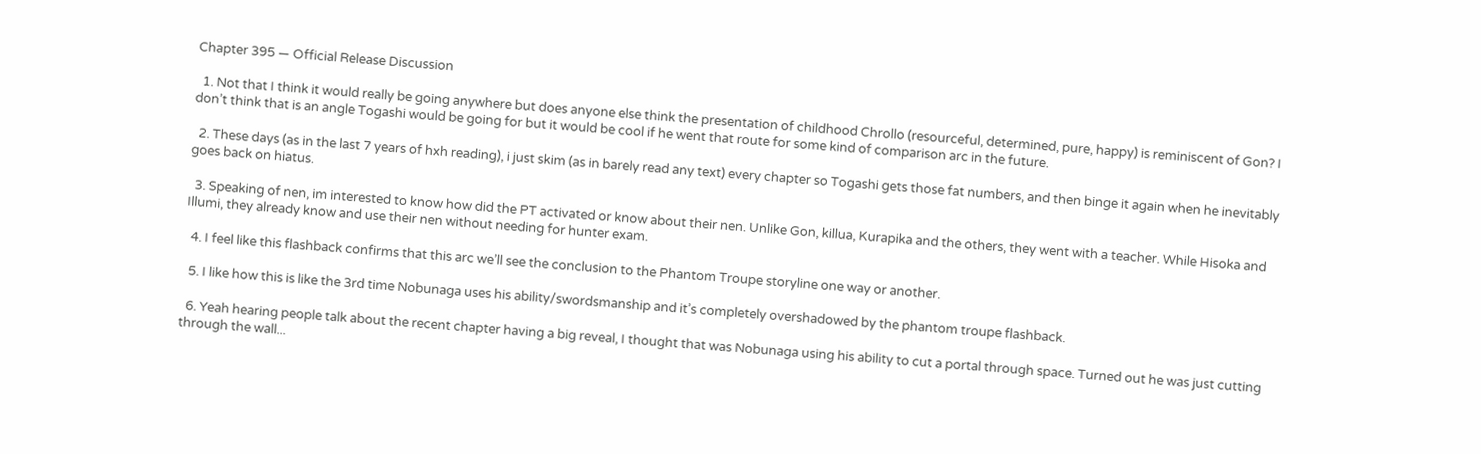Chapter 395 — Official Release Discussion

  1. Not that I think it would really be going anywhere but does anyone else think the presentation of childhood Chrollo (resourceful, determined, pure, happy) is reminiscent of Gon? I don’t think that is an angle Togashi would be going for but it would be cool if he went that route for some kind of comparison arc in the future.

  2. These days (as in the last 7 years of hxh reading), i just skim (as in barely read any text) every chapter so Togashi gets those fat numbers, and then binge it again when he inevitably goes back on hiatus.

  3. Speaking of nen, im interested to know how did the PT activated or know about their nen. Unlike Gon, killua, Kurapika and the others, they went with a teacher. While Hisoka and Illumi, they already know and use their nen without needing for hunter exam.

  4. I feel like this flashback confirms that this arc we’ll see the conclusion to the Phantom Troupe storyline one way or another.

  5. I like how this is like the 3rd time Nobunaga uses his ability/swordsmanship and it’s completely overshadowed by the phantom troupe flashback.

  6. Yeah hearing people talk about the recent chapter having a big reveal, I thought that was Nobunaga using his ability to cut a portal through space. Turned out he was just cutting through the wall...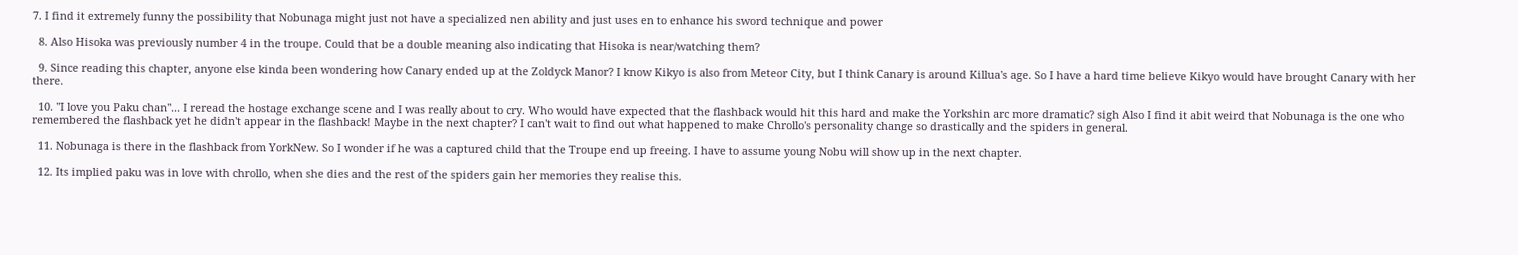7. I find it extremely funny the possibility that Nobunaga might just not have a specialized nen ability and just uses en to enhance his sword technique and power

  8. Also Hisoka was previously number 4 in the troupe. Could that be a double meaning also indicating that Hisoka is near/watching them?

  9. Since reading this chapter, anyone else kinda been wondering how Canary ended up at the Zoldyck Manor? I know Kikyo is also from Meteor City, but I think Canary is around Killua's age. So I have a hard time believe Kikyo would have brought Canary with her there.

  10. "I love you Paku chan"... I reread the hostage exchange scene and I was really about to cry. Who would have expected that the flashback would hit this hard and make the Yorkshin arc more dramatic? sigh Also I find it abit weird that Nobunaga is the one who remembered the flashback yet he didn't appear in the flashback! Maybe in the next chapter? I can't wait to find out what happened to make Chrollo's personality change so drastically and the spiders in general.

  11. Nobunaga is there in the flashback from YorkNew. So I wonder if he was a captured child that the Troupe end up freeing. I have to assume young Nobu will show up in the next chapter.

  12. Its implied paku was in love with chrollo, when she dies and the rest of the spiders gain her memories they realise this.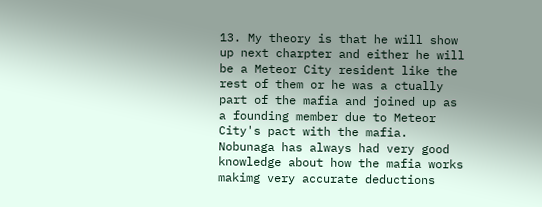13. My theory is that he will show up next charpter and either he will be a Meteor City resident like the rest of them or he was a ctually part of the mafia and joined up as a founding member due to Meteor City's pact with the mafia. Nobunaga has always had very good knowledge about how the mafia works makimg very accurate deductions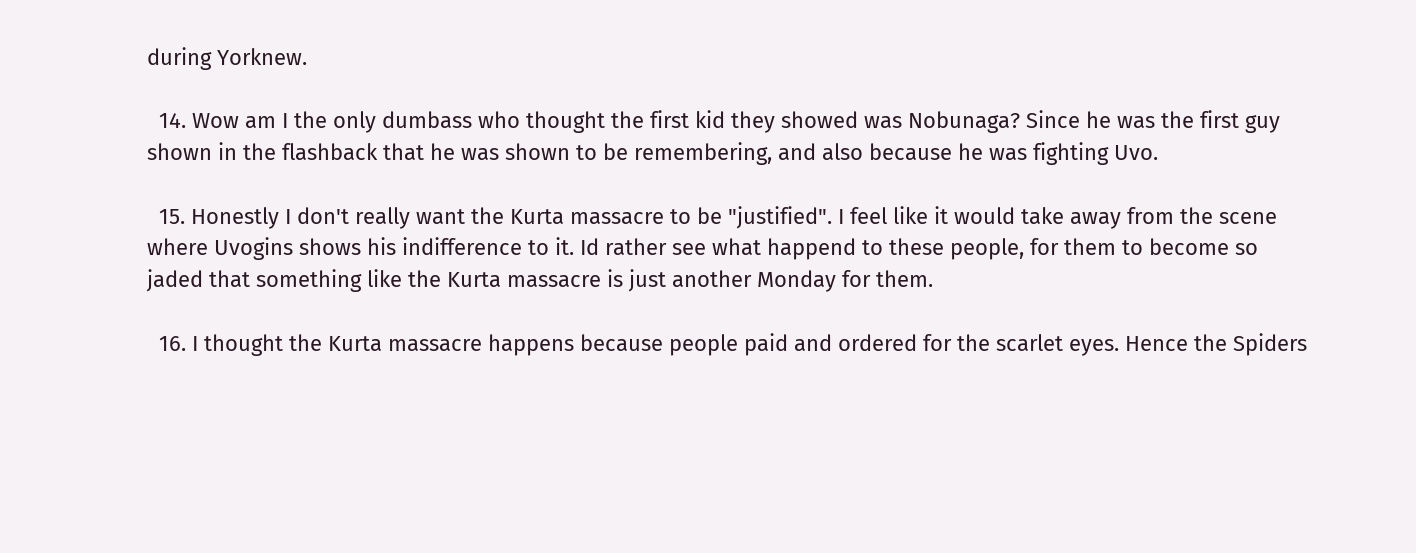during Yorknew.

  14. Wow am I the only dumbass who thought the first kid they showed was Nobunaga? Since he was the first guy shown in the flashback that he was shown to be remembering, and also because he was fighting Uvo.

  15. Honestly I don't really want the Kurta massacre to be "justified". I feel like it would take away from the scene where Uvogins shows his indifference to it. Id rather see what happend to these people, for them to become so jaded that something like the Kurta massacre is just another Monday for them.

  16. I thought the Kurta massacre happens because people paid and ordered for the scarlet eyes. Hence the Spiders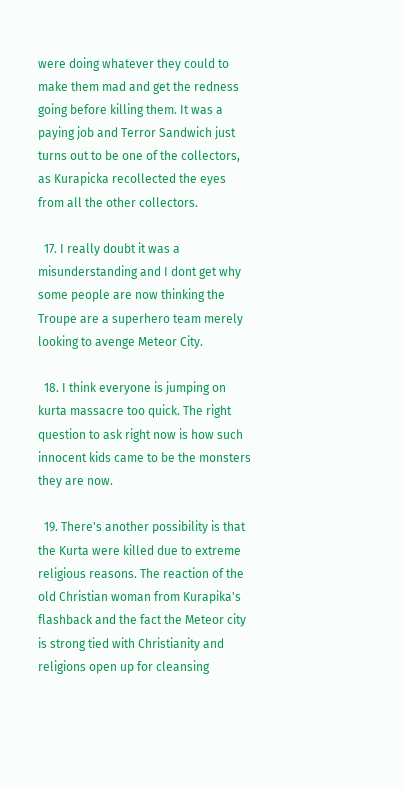were doing whatever they could to make them mad and get the redness going before killing them. It was a paying job and Terror Sandwich just turns out to be one of the collectors, as Kurapicka recollected the eyes from all the other collectors.

  17. I really doubt it was a misunderstanding and I dont get why some people are now thinking the Troupe are a superhero team merely looking to avenge Meteor City.

  18. I think everyone is jumping on kurta massacre too quick. The right question to ask right now is how such innocent kids came to be the monsters they are now.

  19. There's another possibility is that the Kurta were killed due to extreme religious reasons. The reaction of the old Christian woman from Kurapika's flashback and the fact the Meteor city is strong tied with Christianity and religions open up for cleansing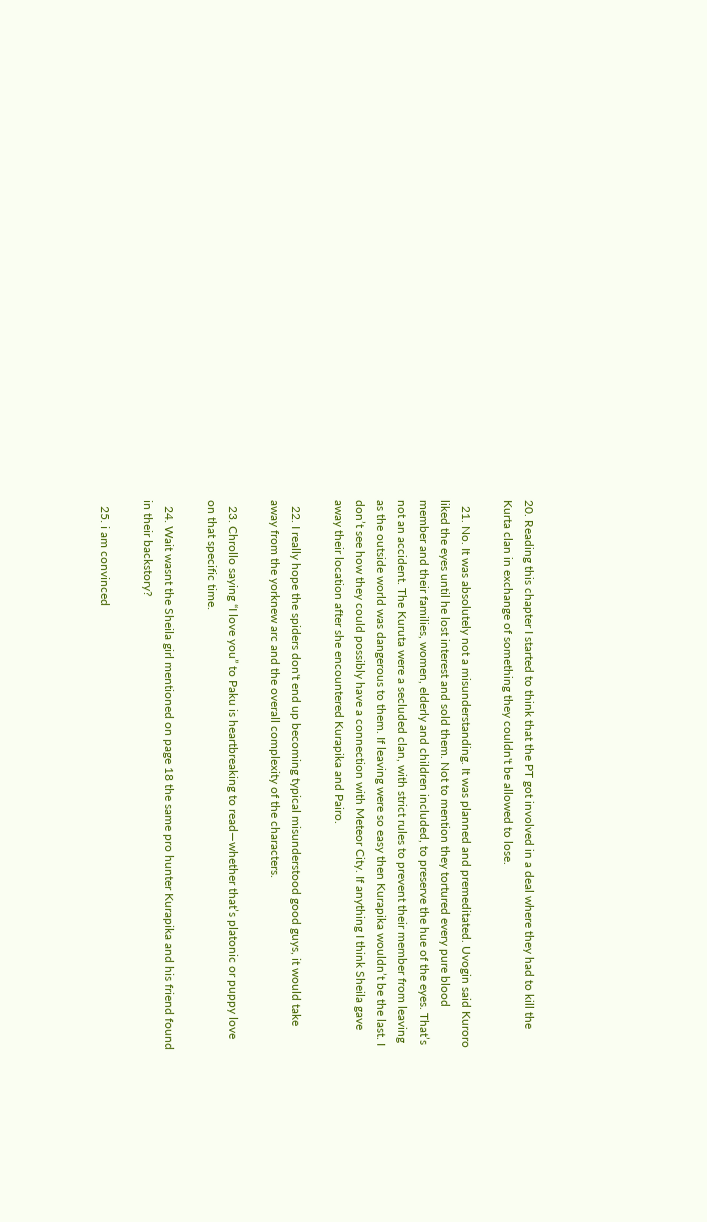20. Reading this chapter I started to think that the PT got involved in a deal where they had to kill the Kurta clan in exchange of something they couldn't be allowed to lose.

  21. No. It was absolutely not a misunderstanding. It was planned and premeditated. Uvogin said Kuroro liked the eyes until he lost interest and sold them. Not to mention they tortured every pure blood member and their families, women, elderly and children included, to preserve the hue of the eyes. That’s not an accident. The Kuruta were a secluded clan, with strict rules to prevent their member from leaving as the outside world was dangerous to them. If leaving were so easy then Kurapika wouldn’t be the last. I don’t see how they could possibly have a connection with Meteor City. If anything I think Sheila gave away their location after she encountered Kurapika and Pairo.

  22. I really hope the spiders don't end up becoming typical misunderstood good guys, it would take away from the yorknew arc and the overall complexity of the characters.

  23. Chrollo saying “I love you” to Paku is heartbreaking to read—whether that’s platonic or puppy love on that specific time.

  24. Wait wasnt the Sheila girl mentioned on page 18 the same pro hunter Kurapika and his friend found in their backstory?

  25. i am convinced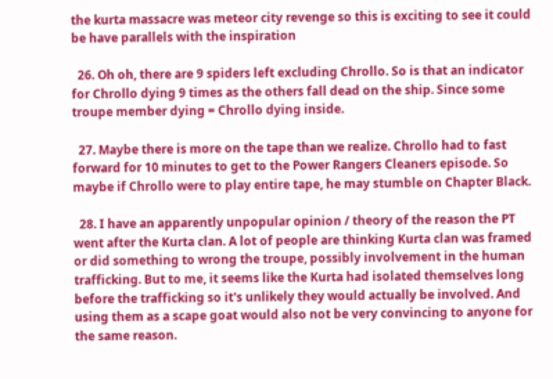the kurta massacre was meteor city revenge so this is exciting to see it could be have parallels with the inspiration

  26. Oh oh, there are 9 spiders left excluding Chrollo. So is that an indicator for Chrollo dying 9 times as the others fall dead on the ship. Since some troupe member dying = Chrollo dying inside.

  27. Maybe there is more on the tape than we realize. Chrollo had to fast forward for 10 minutes to get to the Power Rangers Cleaners episode. So maybe if Chrollo were to play entire tape, he may stumble on Chapter Black.

  28. I have an apparently unpopular opinion / theory of the reason the PT went after the Kurta clan. A lot of people are thinking Kurta clan was framed or did something to wrong the troupe, possibly involvement in the human trafficking. But to me, it seems like the Kurta had isolated themselves long before the trafficking so it's unlikely they would actually be involved. And using them as a scape goat would also not be very convincing to anyone for the same reason.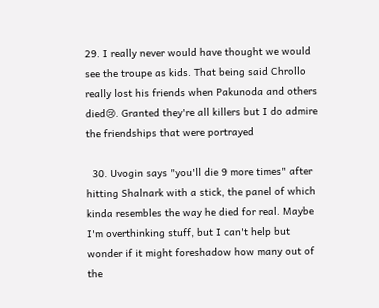29. I really never would have thought we would see the troupe as kids. That being said Chrollo really lost his friends when Pakunoda and others died😢. Granted they're all killers but I do admire the friendships that were portrayed

  30. Uvogin says "you'll die 9 more times" after hitting Shalnark with a stick, the panel of which kinda resembles the way he died for real. Maybe I'm overthinking stuff, but I can't help but wonder if it might foreshadow how many out of the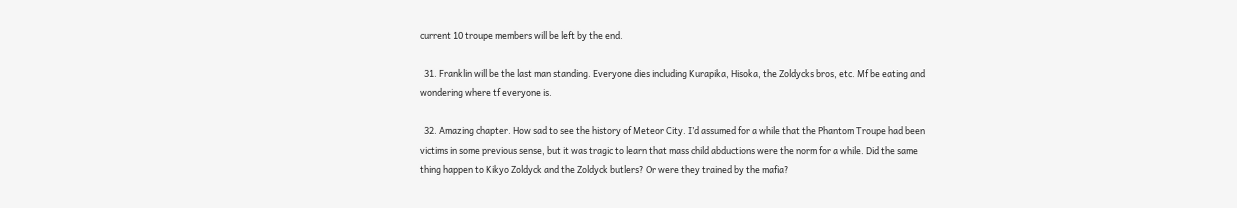current 10 troupe members will be left by the end.

  31. Franklin will be the last man standing. Everyone dies including Kurapika, Hisoka, the Zoldycks bros, etc. Mf be eating and wondering where tf everyone is.

  32. Amazing chapter. How sad to see the history of Meteor City. I’d assumed for a while that the Phantom Troupe had been victims in some previous sense, but it was tragic to learn that mass child abductions were the norm for a while. Did the same thing happen to Kikyo Zoldyck and the Zoldyck butlers? Or were they trained by the mafia?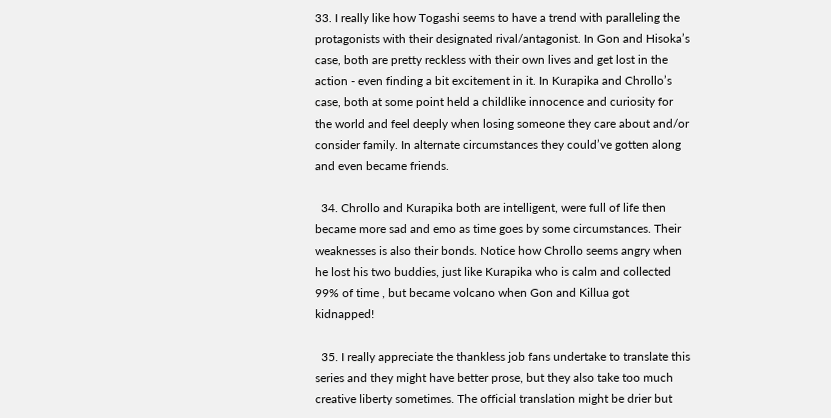33. I really like how Togashi seems to have a trend with paralleling the protagonists with their designated rival/antagonist. In Gon and Hisoka’s case, both are pretty reckless with their own lives and get lost in the action - even finding a bit excitement in it. In Kurapika and Chrollo’s case, both at some point held a childlike innocence and curiosity for the world and feel deeply when losing someone they care about and/or consider family. In alternate circumstances they could’ve gotten along and even became friends.

  34. Chrollo and Kurapika both are intelligent, were full of life then became more sad and emo as time goes by some circumstances. Their weaknesses is also their bonds. Notice how Chrollo seems angry when he lost his two buddies, just like Kurapika who is calm and collected 99% of time , but became volcano when Gon and Killua got kidnapped!

  35. I really appreciate the thankless job fans undertake to translate this series and they might have better prose, but they also take too much creative liberty sometimes. The official translation might be drier but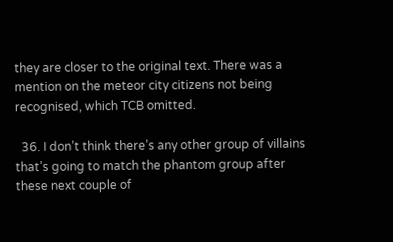they are closer to the original text. There was a mention on the meteor city citizens not being recognised, which TCB omitted.

  36. I don’t think there’s any other group of villains that’s going to match the phantom group after these next couple of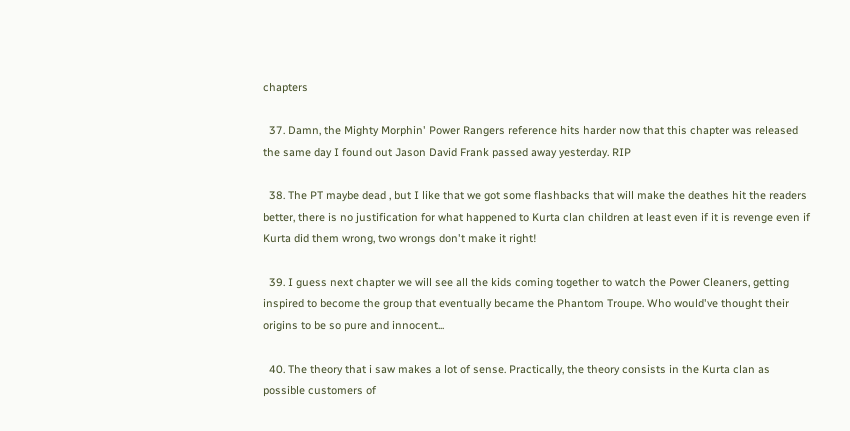chapters

  37. Damn, the Mighty Morphin' Power Rangers reference hits harder now that this chapter was released the same day I found out Jason David Frank passed away yesterday. RIP

  38. The PT maybe dead , but I like that we got some flashbacks that will make the deathes hit the readers better, there is no justification for what happened to Kurta clan children at least even if it is revenge even if Kurta did them wrong, two wrongs don't make it right!

  39. I guess next chapter we will see all the kids coming together to watch the Power Cleaners, getting inspired to become the group that eventually became the Phantom Troupe. Who would've thought their origins to be so pure and innocent...

  40. The theory that i saw makes a lot of sense. Practically, the theory consists in the Kurta clan as possible customers of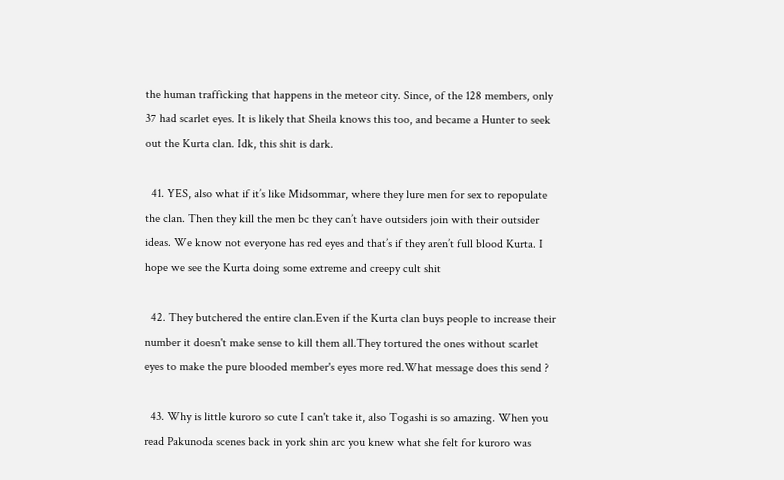the human trafficking that happens in the meteor city. Since, of the 128 members, only 37 had scarlet eyes. It is likely that Sheila knows this too, and became a Hunter to seek out the Kurta clan. Idk, this shit is dark.

  41. YES, also what if it’s like Midsommar, where they lure men for sex to repopulate the clan. Then they kill the men bc they can’t have outsiders join with their outsider ideas. We know not everyone has red eyes and that’s if they aren’t full blood Kurta. I hope we see the Kurta doing some extreme and creepy cult shit

  42. They butchered the entire clan.Even if the Kurta clan buys people to increase their number it doesn't make sense to kill them all.They tortured the ones without scarlet eyes to make the pure blooded member's eyes more red.What message does this send ?

  43. Why is little kuroro so cute I can't take it, also Togashi is so amazing. When you read Pakunoda scenes back in york shin arc you knew what she felt for kuroro was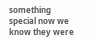something special now we know they were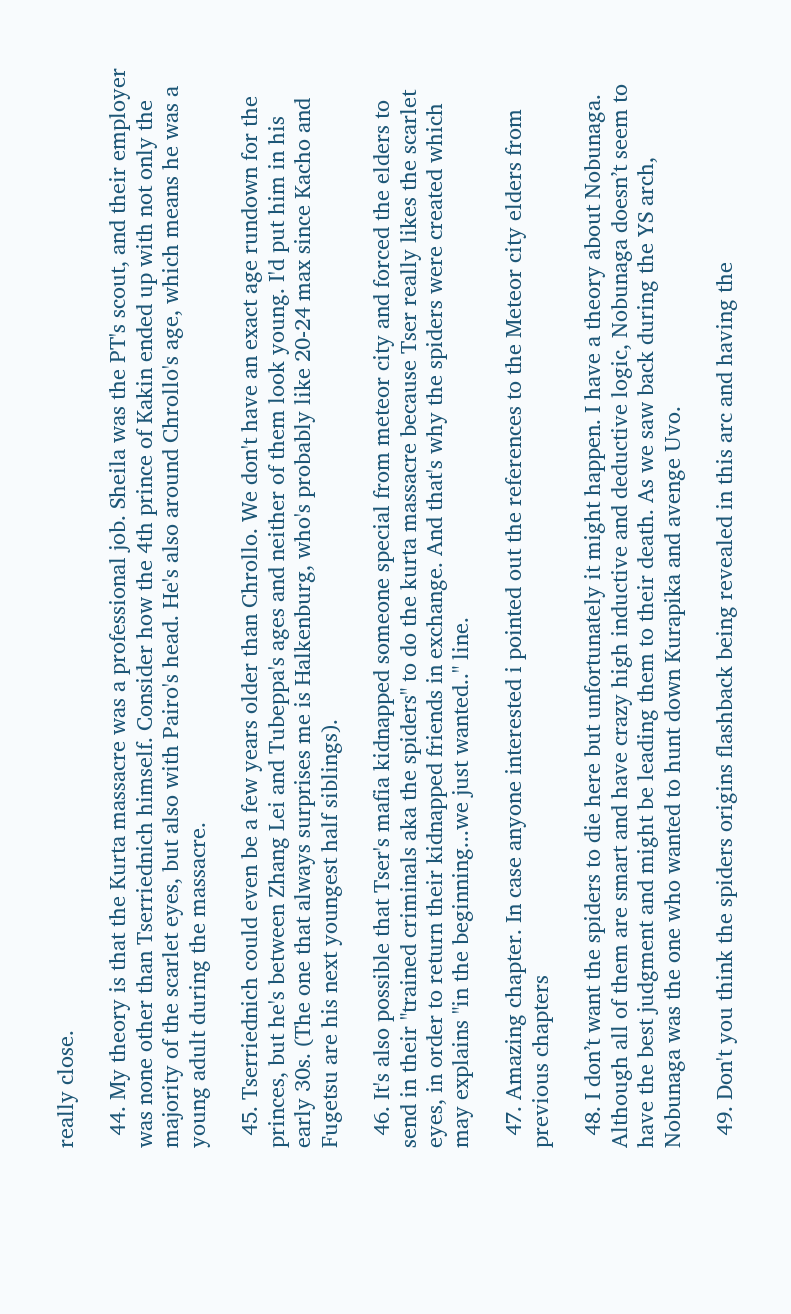really close.

  44. My theory is that the Kurta massacre was a professional job. Sheila was the PT's scout, and their employer was none other than Tserriednich himself. Consider how the 4th prince of Kakin ended up with not only the majority of the scarlet eyes, but also with Pairo's head. He's also around Chrollo's age, which means he was a young adult during the massacre.

  45. Tserriednich could even be a few years older than Chrollo. We don't have an exact age rundown for the princes, but he's between Zhang Lei and Tubeppa's ages and neither of them look young. I'd put him in his early 30s. (The one that always surprises me is Halkenburg, who's probably like 20-24 max since Kacho and Fugetsu are his next youngest half siblings).

  46. It's also possible that Tser's mafia kidnapped someone special from meteor city and forced the elders to send in their "trained criminals aka the spiders" to do the kurta massacre because Tser really likes the scarlet eyes, in order to return their kidnapped friends in exchange. And that's why the spiders were created which may explains "in the beginning...we just wanted.." line.

  47. Amazing chapter. In case anyone interested i pointed out the references to the Meteor city elders from previous chapters

  48. I don’t want the spiders to die here but unfortunately it might happen. I have a theory about Nobunaga. Although all of them are smart and have crazy high inductive and deductive logic, Nobunaga doesn’t seem to have the best judgment and might be leading them to their death. As we saw back during the YS arch, Nobunaga was the one who wanted to hunt down Kurapika and avenge Uvo.

  49. Don't you think the spiders origins flashback being revealed in this arc and having the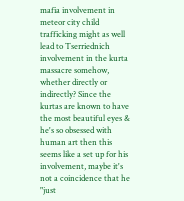mafia involvement in meteor city child trafficking might as well lead to Tserriednich involvement in the kurta massacre somehow, whether directly or indirectly? Since the kurtas are known to have the most beautiful eyes & he's so obsessed with human art then this seems like a set up for his involvement, maybe it's not a coincidence that he "just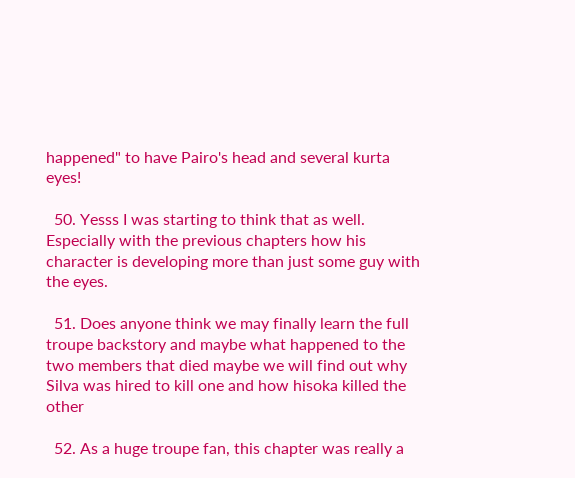happened" to have Pairo's head and several kurta eyes!

  50. Yesss I was starting to think that as well. Especially with the previous chapters how his character is developing more than just some guy with the eyes.

  51. Does anyone think we may finally learn the full troupe backstory and maybe what happened to the two members that died maybe we will find out why Silva was hired to kill one and how hisoka killed the other

  52. As a huge troupe fan, this chapter was really a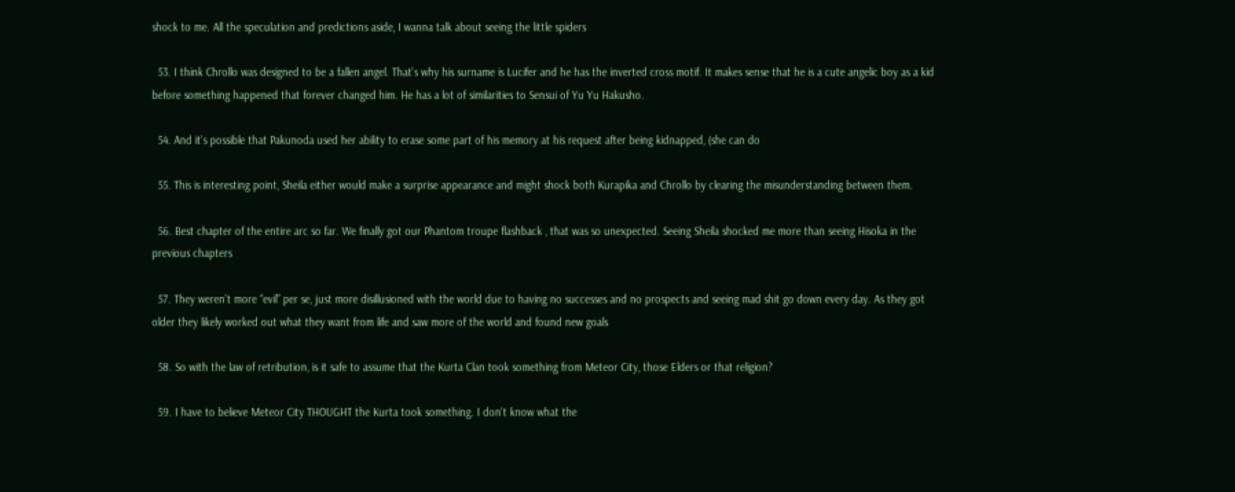shock to me. All the speculation and predictions aside, I wanna talk about seeing the little spiders

  53. I think Chrollo was designed to be a fallen angel. That's why his surname is Lucifer and he has the inverted cross motif. It makes sense that he is a cute angelic boy as a kid before something happened that forever changed him. He has a lot of similarities to Sensui of Yu Yu Hakusho.

  54. And it's possible that Pakunoda used her ability to erase some part of his memory at his request after being kidnapped, (she can do

  55. This is interesting point, Sheila either would make a surprise appearance and might shock both Kurapika and Chrollo by clearing the misunderstanding between them.

  56. Best chapter of the entire arc so far. We finally got our Phantom troupe flashback , that was so unexpected. Seeing Sheila shocked me more than seeing Hisoka in the previous chapters

  57. They weren’t more “evil” per se, just more disillusioned with the world due to having no successes and no prospects and seeing mad shit go down every day. As they got older they likely worked out what they want from life and saw more of the world and found new goals

  58. So with the law of retribution, is it safe to assume that the Kurta Clan took something from Meteor City, those Elders or that religion?

  59. I have to believe Meteor City THOUGHT the Kurta took something. I don't know what the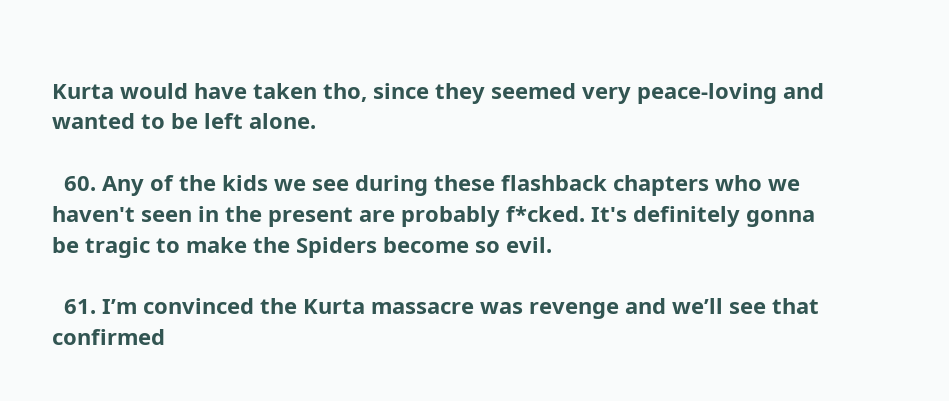Kurta would have taken tho, since they seemed very peace-loving and wanted to be left alone.

  60. Any of the kids we see during these flashback chapters who we haven't seen in the present are probably f*cked. It's definitely gonna be tragic to make the Spiders become so evil.

  61. I’m convinced the Kurta massacre was revenge and we’ll see that confirmed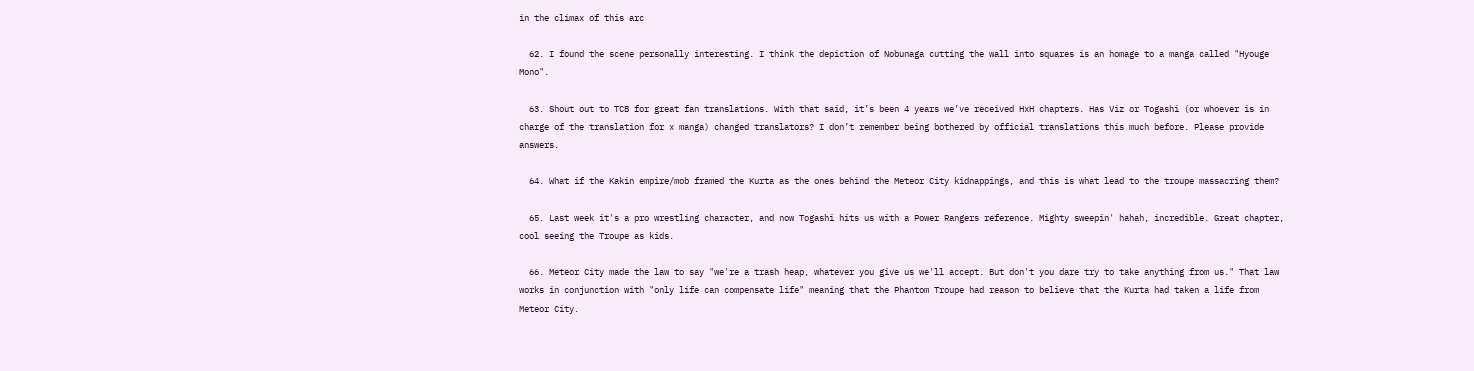in the climax of this arc

  62. I found the scene personally interesting. I think the depiction of Nobunaga cutting the wall into squares is an homage to a manga called "Hyouge Mono".

  63. Shout out to TCB for great fan translations. With that said, it’s been 4 years we’ve received HxH chapters. Has Viz or Togashi (or whoever is in charge of the translation for x manga) changed translators? I don’t remember being bothered by official translations this much before. Please provide answers.

  64. What if the Kakin empire/mob framed the Kurta as the ones behind the Meteor City kidnappings, and this is what lead to the troupe massacring them?

  65. Last week it's a pro wrestling character, and now Togashi hits us with a Power Rangers reference. Mighty sweepin' hahah, incredible. Great chapter, cool seeing the Troupe as kids.

  66. Meteor City made the law to say "we're a trash heap, whatever you give us we'll accept. But don't you dare try to take anything from us." That law works in conjunction with "only life can compensate life" meaning that the Phantom Troupe had reason to believe that the Kurta had taken a life from Meteor City.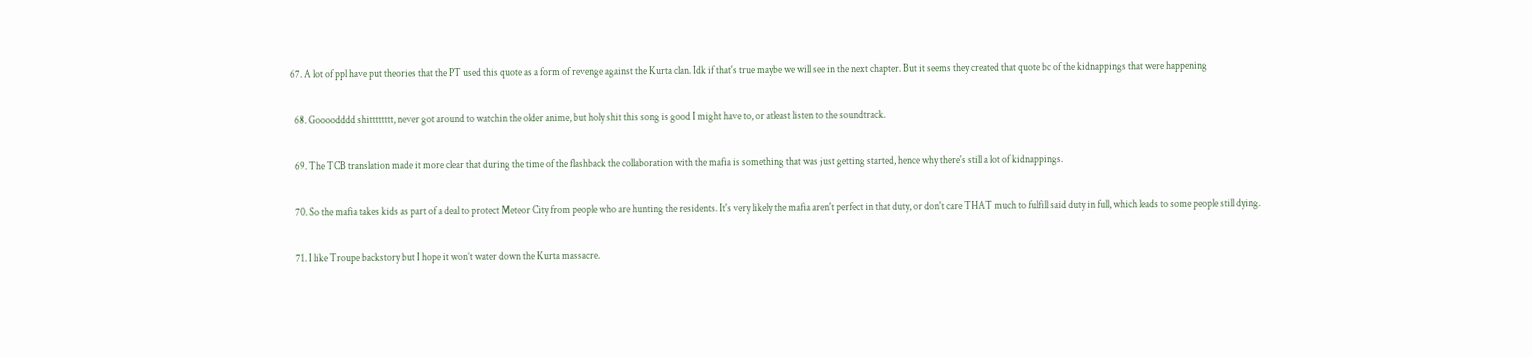67. A lot of ppl have put theories that the PT used this quote as a form of revenge against the Kurta clan. Idk if that's true maybe we will see in the next chapter. But it seems they created that quote bc of the kidnappings that were happening

  68. Goooodddd shitttttttt, never got around to watchin the older anime, but holy shit this song is good I might have to, or atleast listen to the soundtrack.

  69. The TCB translation made it more clear that during the time of the flashback the collaboration with the mafia is something that was just getting started, hence why there's still a lot of kidnappings.

  70. So the mafia takes kids as part of a deal to protect Meteor City from people who are hunting the residents. It's very likely the mafia aren't perfect in that duty, or don't care THAT much to fulfill said duty in full, which leads to some people still dying.

  71. I like Troupe backstory but I hope it won’t water down the Kurta massacre.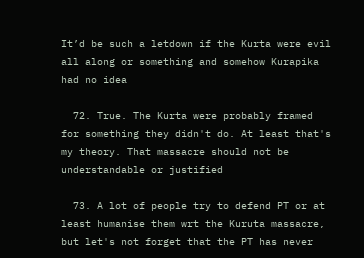It’d be such a letdown if the Kurta were evil all along or something and somehow Kurapika had no idea

  72. True. The Kurta were probably framed for something they didn't do. At least that's my theory. That massacre should not be understandable or justified

  73. A lot of people try to defend PT or at least humanise them wrt the Kuruta massacre, but let's not forget that the PT has never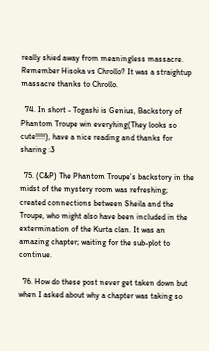really shied away from meaningless massacre. Remember Hisoka vs Chrollo? It was a straightup massacre thanks to Chrollo.

  74. In short - Togashi is Genius, Backstory of Phantom Troupe win everyhing(They looks so cute!!!!!), have a nice reading and thanks for sharing :3

  75. (C&P) The Phantom Troupe’s backstory in the midst of the mystery room was refreshing; created connections between Sheila and the Troupe, who might also have been included in the extermination of the Kurta clan. It was an amazing chapter; waiting for the sub-plot to continue.

  76. How do these post never get taken down but when I asked about why a chapter was taking so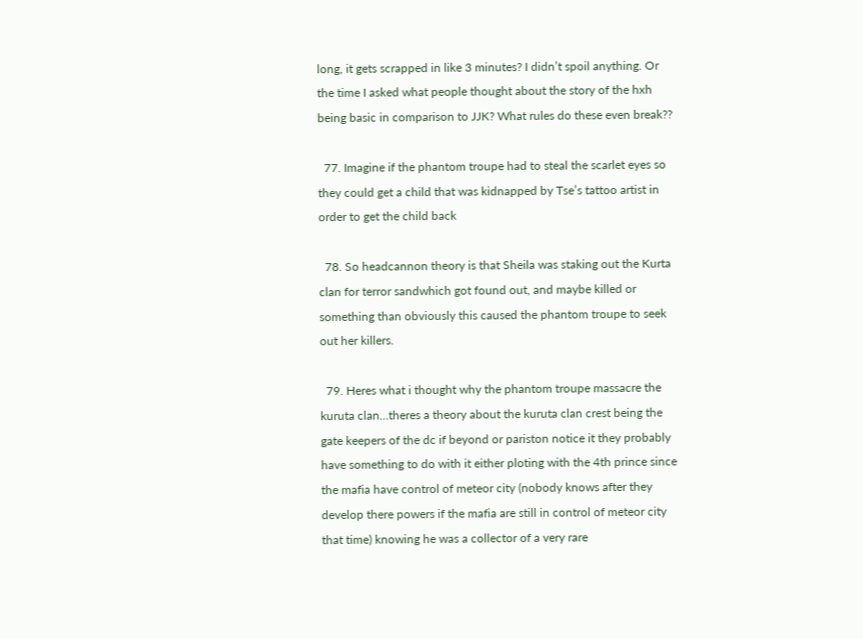long, it gets scrapped in like 3 minutes? I didn’t spoil anything. Or the time I asked what people thought about the story of the hxh being basic in comparison to JJK? What rules do these even break??

  77. Imagine if the phantom troupe had to steal the scarlet eyes so they could get a child that was kidnapped by Tse’s tattoo artist in order to get the child back

  78. So headcannon theory is that Sheila was staking out the Kurta clan for terror sandwhich got found out, and maybe killed or something than obviously this caused the phantom troupe to seek out her killers.

  79. Heres what i thought why the phantom troupe massacre the kuruta clan…theres a theory about the kuruta clan crest being the gate keepers of the dc if beyond or pariston notice it they probably have something to do with it either ploting with the 4th prince since the mafia have control of meteor city (nobody knows after they develop there powers if the mafia are still in control of meteor city that time) knowing he was a collector of a very rare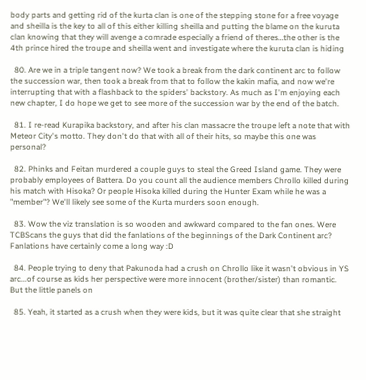body parts and getting rid of the kurta clan is one of the stepping stone for a free voyage and sheilla is the key to all of this either killing sheilla and putting the blame on the kuruta clan knowing that they will avenge a comrade especially a friend of theres…the other is the 4th prince hired the troupe and sheilla went and investigate where the kuruta clan is hiding

  80. Are we in a triple tangent now? We took a break from the dark continent arc to follow the succession war, then took a break from that to follow the kakin mafia, and now we're interrupting that with a flashback to the spiders' backstory. As much as I'm enjoying each new chapter, I do hope we get to see more of the succession war by the end of the batch.

  81. I re-read Kurapika backstory, and after his clan massacre the troupe left a note that with Meteor City's motto. They don't do that with all of their hits, so maybe this one was personal?

  82. Phinks and Feitan murdered a couple guys to steal the Greed Island game. They were probably employees of Battera. Do you count all the audience members Chrollo killed during his match with Hisoka? Or people Hisoka killed during the Hunter Exam while he was a "member"? We'll likely see some of the Kurta murders soon enough.

  83. Wow the viz translation is so wooden and awkward compared to the fan ones. Were TCBScans the guys that did the fanlations of the beginnings of the Dark Continent arc? Fanlations have certainly come a long way :D

  84. People trying to deny that Pakunoda had a crush on Chrollo like it wasn't obvious in YS arc...of course as kids her perspective were more innocent (brother/sister) than romantic. But the little panels on

  85. Yeah, it started as a crush when they were kids, but it was quite clear that she straight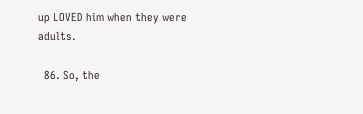up LOVED him when they were adults.

  86. So, the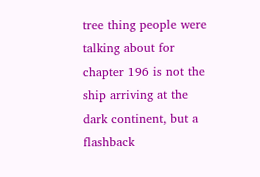tree thing people were talking about for chapter 196 is not the ship arriving at the dark continent, but a flashback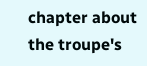chapter about the troupe's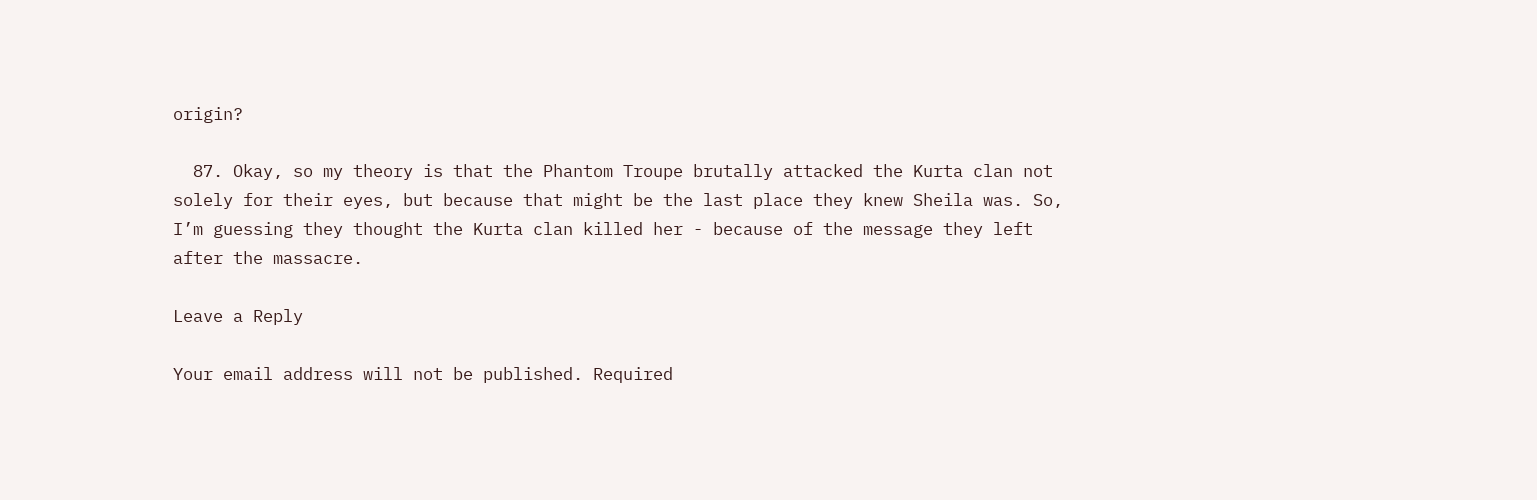origin?

  87. Okay, so my theory is that the Phantom Troupe brutally attacked the Kurta clan not solely for their eyes, but because that might be the last place they knew Sheila was. So, I’m guessing they thought the Kurta clan killed her - because of the message they left after the massacre.

Leave a Reply

Your email address will not be published. Required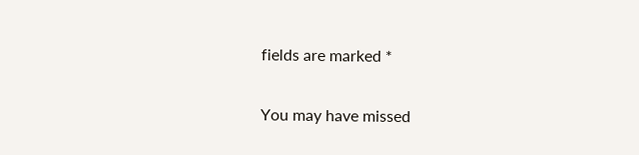fields are marked *

You may have missed